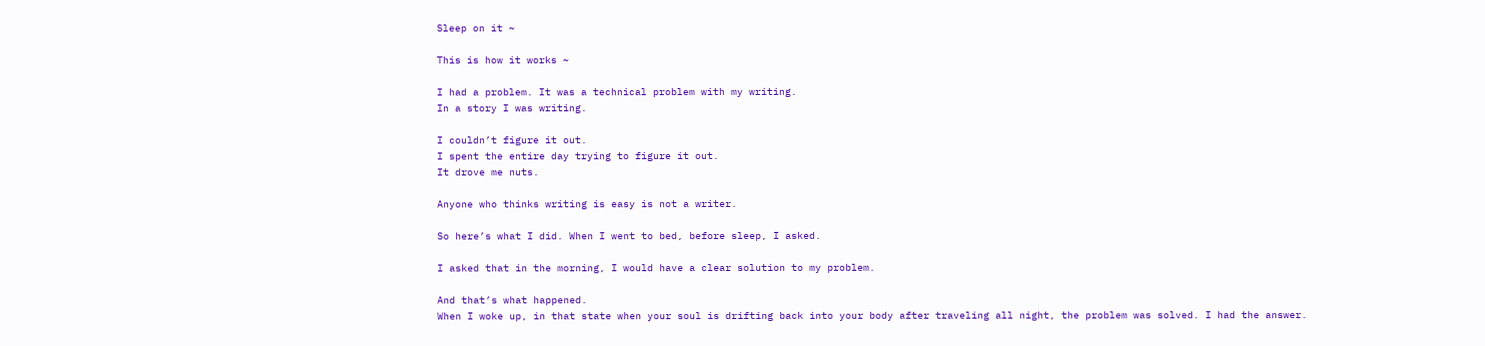Sleep on it ~

This is how it works ~

I had a problem. It was a technical problem with my writing.
In a story I was writing.

I couldn’t figure it out.
I spent the entire day trying to figure it out.
It drove me nuts.

Anyone who thinks writing is easy is not a writer.

So here’s what I did. When I went to bed, before sleep, I asked.

I asked that in the morning, I would have a clear solution to my problem.

And that’s what happened.
When I woke up, in that state when your soul is drifting back into your body after traveling all night, the problem was solved. I had the answer.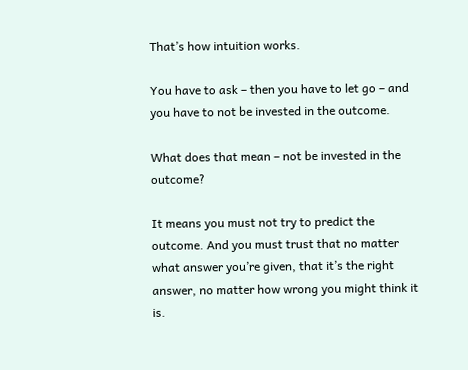That’s how intuition works.

You have to ask – then you have to let go – and you have to not be invested in the outcome.

What does that mean – not be invested in the outcome?

It means you must not try to predict the outcome. And you must trust that no matter what answer you’re given, that it’s the right answer, no matter how wrong you might think it is.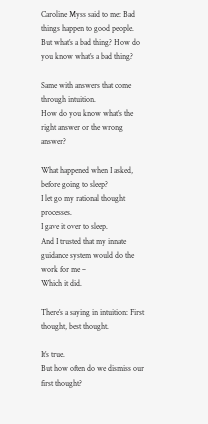Caroline Myss said to me: Bad things happen to good people. But what’s a bad thing? How do you know what’s a bad thing?

Same with answers that come through intuition.
How do you know what’s the right answer or the wrong answer?

What happened when I asked, before going to sleep?
I let go my rational thought processes.
I gave it over to sleep.
And I trusted that my innate guidance system would do the work for me –
Which it did.

There’s a saying in intuition: First thought, best thought.

It’s true.
But how often do we dismiss our first thought?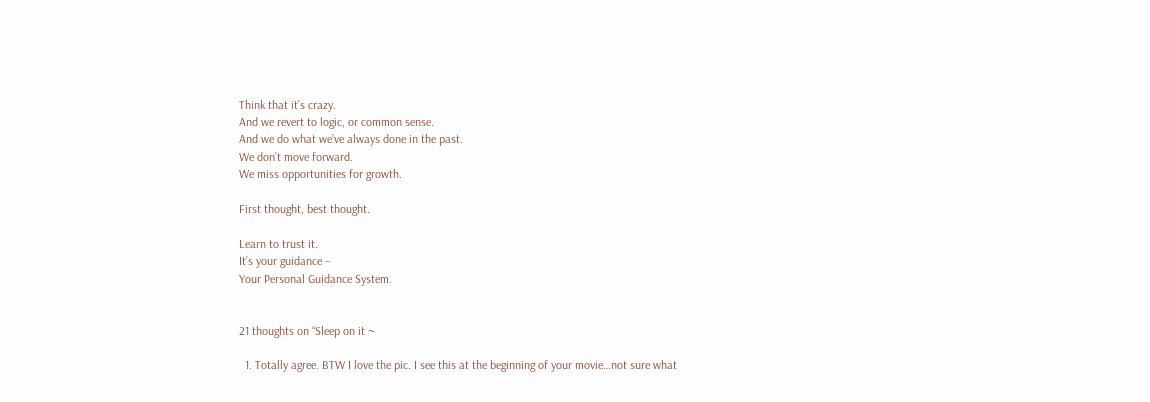Think that it’s crazy.
And we revert to logic, or common sense.
And we do what we’ve always done in the past.
We don’t move forward.
We miss opportunities for growth.

First thought, best thought.

Learn to trust it.
It’s your guidance –
Your Personal Guidance System.


21 thoughts on “Sleep on it ~

  1. Totally agree. BTW I love the pic. I see this at the beginning of your movie…not sure what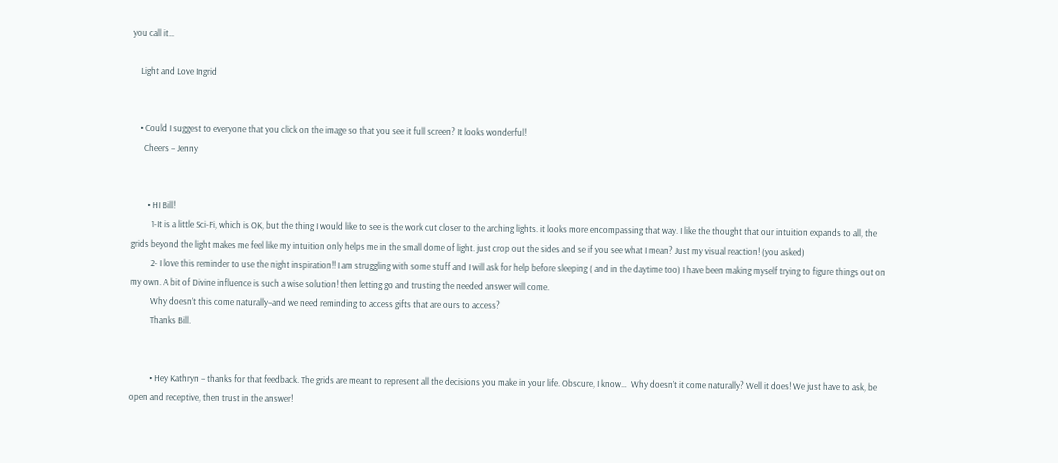you call it…

    Light and Love Ingrid


    • Could I suggest to everyone that you click on the image so that you see it full screen? It looks wonderful!
      Cheers – Jenny


        • HI Bill!
          1-It is a little Sci-Fi, which is OK, but the thing I would like to see is the work cut closer to the arching lights. it looks more encompassing that way. I like the thought that our intuition expands to all, the grids beyond the light makes me feel like my intuition only helps me in the small dome of light. just crop out the sides and se if you see what I mean? Just my visual reaction! (you asked)
          2- I love this reminder to use the night inspiration!! I am struggling with some stuff and I will ask for help before sleeping ( and in the daytime too) I have been making myself trying to figure things out on my own. A bit of Divine influence is such a wise solution! then letting go and trusting the needed answer will come.
          Why doesn’t this come naturally–and we need reminding to access gifts that are ours to access?
          Thanks Bill.


          • Hey Kathryn – thanks for that feedback. The grids are meant to represent all the decisions you make in your life. Obscure, I know…  Why doesn’t it come naturally? Well it does! We just have to ask, be open and receptive, then trust in the answer!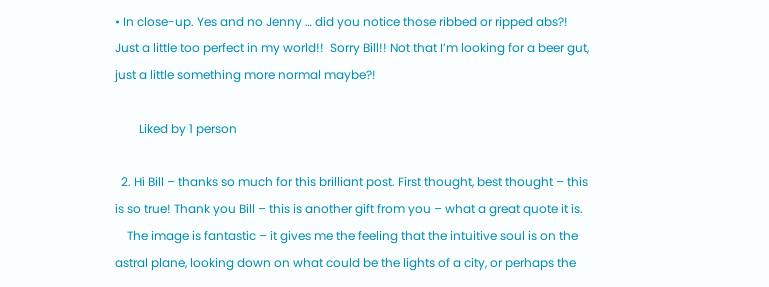• In close-up. Yes and no Jenny … did you notice those ribbed or ripped abs?! Just a little too perfect in my world!!  Sorry Bill!! Not that I’m looking for a beer gut, just a little something more normal maybe?!

        Liked by 1 person

  2. Hi Bill – thanks so much for this brilliant post. First thought, best thought – this is so true! Thank you Bill – this is another gift from you – what a great quote it is.
    The image is fantastic – it gives me the feeling that the intuitive soul is on the astral plane, looking down on what could be the lights of a city, or perhaps the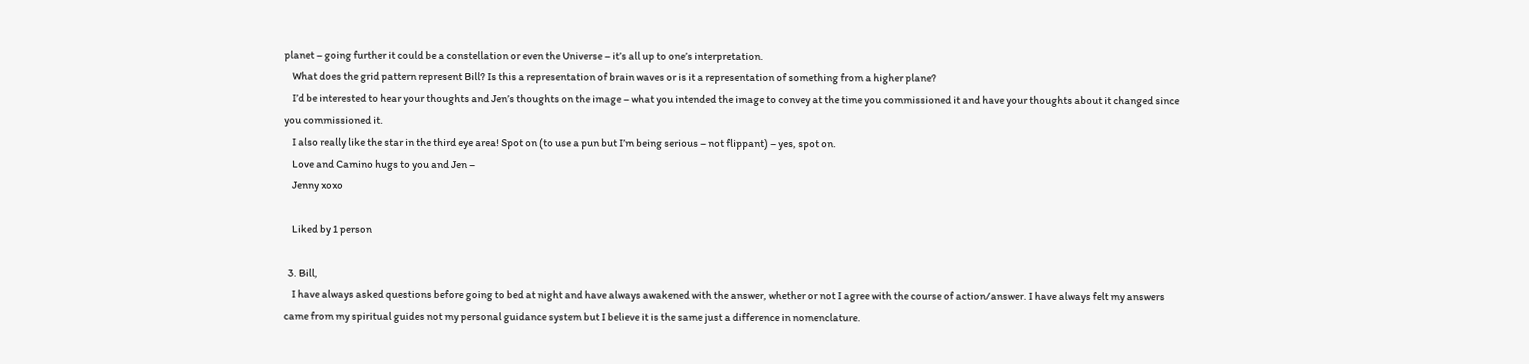planet – going further it could be a constellation or even the Universe – it’s all up to one’s interpretation.
    What does the grid pattern represent Bill? Is this a representation of brain waves or is it a representation of something from a higher plane?
    I’d be interested to hear your thoughts and Jen’s thoughts on the image – what you intended the image to convey at the time you commissioned it and have your thoughts about it changed since you commissioned it.
    I also really like the star in the third eye area! Spot on (to use a pun but I’m being serious – not flippant) – yes, spot on.
    Love and Camino hugs to you and Jen –
    Jenny xoxo

    Liked by 1 person

  3. Bill,
    I have always asked questions before going to bed at night and have always awakened with the answer, whether or not I agree with the course of action/answer. I have always felt my answers came from my spiritual guides not my personal guidance system but I believe it is the same just a difference in nomenclature.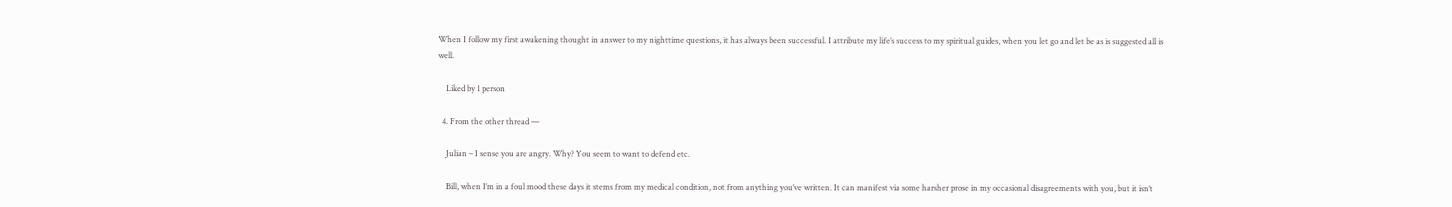When I follow my first awakening thought in answer to my nighttime questions, it has always been successful. I attribute my life’s success to my spiritual guides, when you let go and let be as is suggested all is well.

    Liked by 1 person

  4. From the other thread —

    Julian – I sense you are angry. Why? You seem to want to defend etc.

    Bill, when I’m in a foul mood these days it stems from my medical condition, not from anything you’ve written. It can manifest via some harsher prose in my occasional disagreements with you, but it isn’t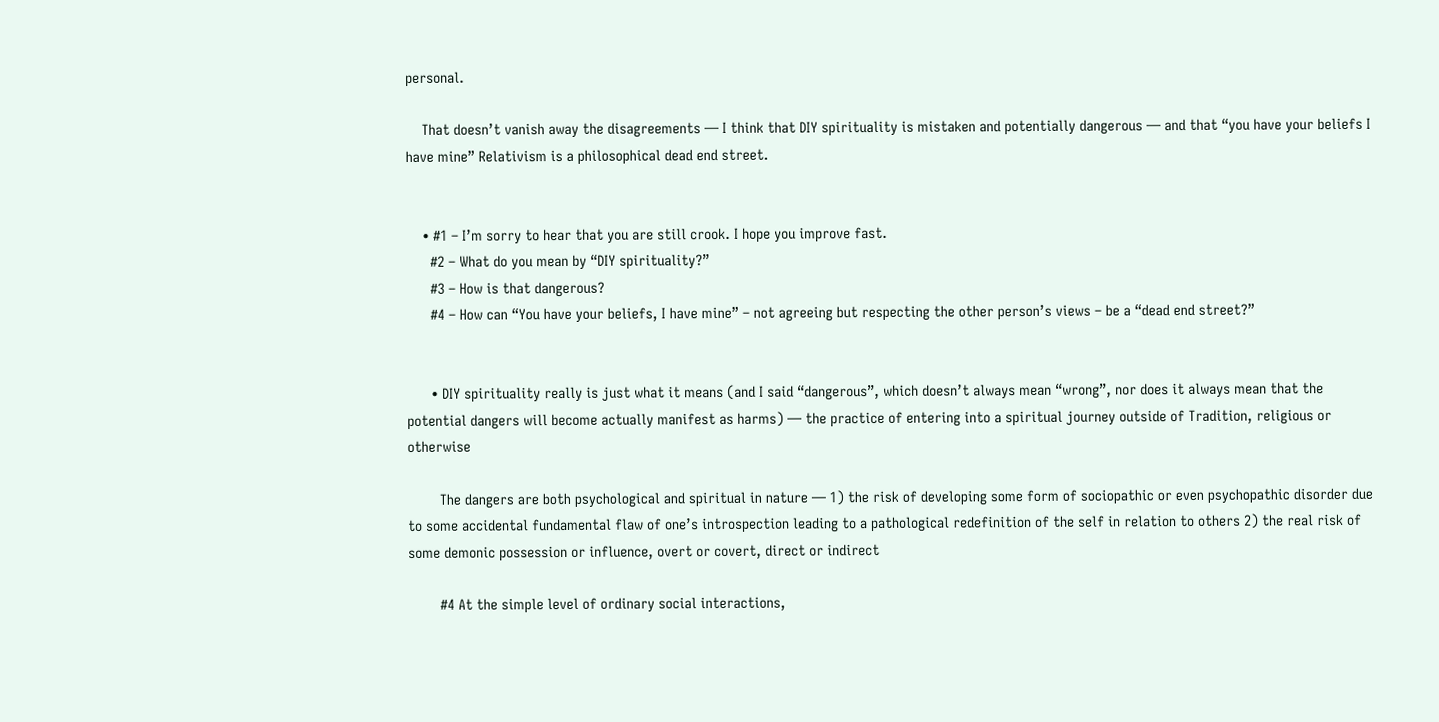personal.

    That doesn’t vanish away the disagreements — I think that DIY spirituality is mistaken and potentially dangerous — and that “you have your beliefs I have mine” Relativism is a philosophical dead end street.


    • #1 – I’m sorry to hear that you are still crook. I hope you improve fast.
      #2 – What do you mean by “DIY spirituality?”
      #3 – How is that dangerous?
      #4 – How can “You have your beliefs, I have mine” – not agreeing but respecting the other person’s views – be a “dead end street?”


      • DIY spirituality really is just what it means (and I said “dangerous”, which doesn’t always mean “wrong”, nor does it always mean that the potential dangers will become actually manifest as harms) — the practice of entering into a spiritual journey outside of Tradition, religious or otherwise

        The dangers are both psychological and spiritual in nature — 1) the risk of developing some form of sociopathic or even psychopathic disorder due to some accidental fundamental flaw of one’s introspection leading to a pathological redefinition of the self in relation to others 2) the real risk of some demonic possession or influence, overt or covert, direct or indirect

        #4 At the simple level of ordinary social interactions,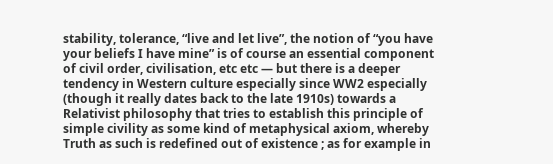stability, tolerance, “live and let live”, the notion of “you have your beliefs I have mine” is of course an essential component of civil order, civilisation, etc etc — but there is a deeper tendency in Western culture especially since WW2 especially (though it really dates back to the late 1910s) towards a Relativist philosophy that tries to establish this principle of simple civility as some kind of metaphysical axiom, whereby Truth as such is redefined out of existence ; as for example in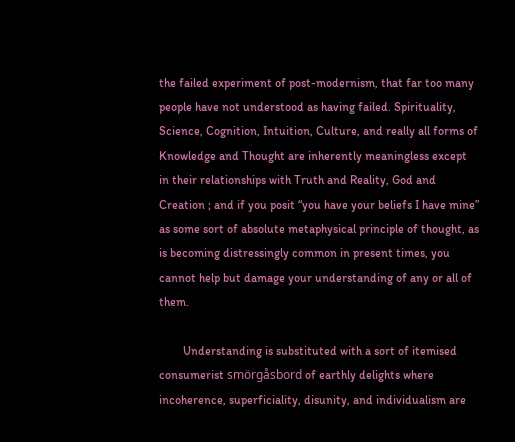the failed experiment of post-modernism, that far too many people have not understood as having failed. Spirituality, Science, Cognition, Intuition, Culture, and really all forms of Knowledge and Thought are inherently meaningless except in their relationships with Truth and Reality, God and Creation ; and if you posit “you have your beliefs I have mine” as some sort of absolute metaphysical principle of thought, as is becoming distressingly common in present times, you cannot help but damage your understanding of any or all of them.

        Understanding is substituted with a sort of itemised consumerist smörgåsbord of earthly delights where incoherence, superficiality, disunity, and individualism are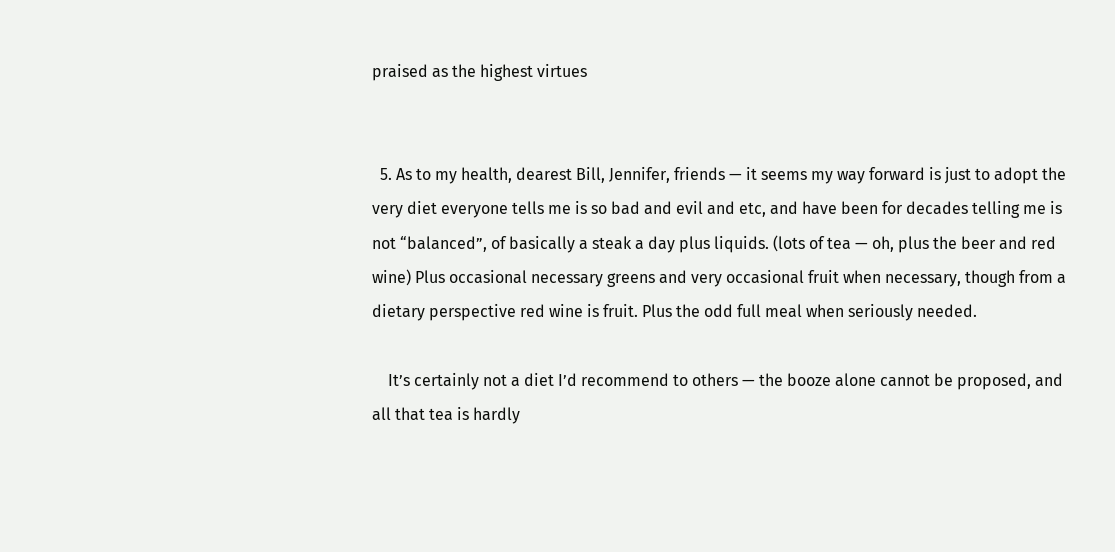praised as the highest virtues


  5. As to my health, dearest Bill, Jennifer, friends — it seems my way forward is just to adopt the very diet everyone tells me is so bad and evil and etc, and have been for decades telling me is not “balanced”, of basically a steak a day plus liquids. (lots of tea — oh, plus the beer and red wine) Plus occasional necessary greens and very occasional fruit when necessary, though from a dietary perspective red wine is fruit. Plus the odd full meal when seriously needed.

    It’s certainly not a diet I’d recommend to others — the booze alone cannot be proposed, and all that tea is hardly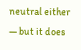neutral either — but it does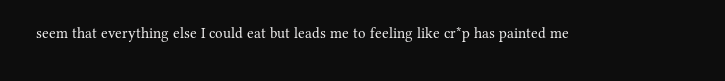seem that everything else I could eat but leads me to feeling like cr*p has painted me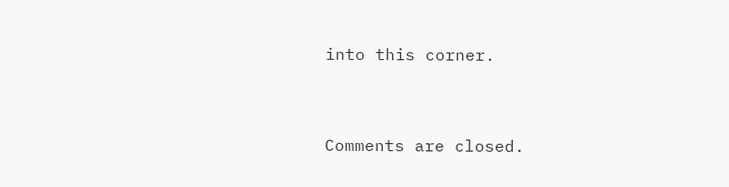into this corner.


Comments are closed.